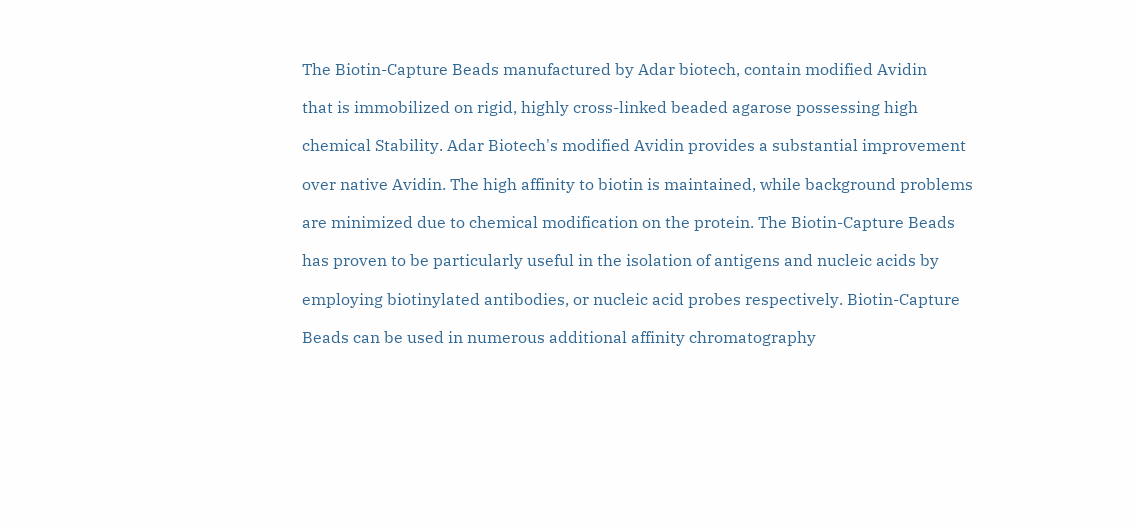The Biotin-Capture Beads manufactured by Adar biotech, contain modified Avidin

that is immobilized on rigid, highly cross-linked beaded agarose possessing high

chemical Stability. Adar Biotech's modified Avidin provides a substantial improvement

over native Avidin. The high affinity to biotin is maintained, while background problems

are minimized due to chemical modification on the protein. The Biotin-Capture Beads

has proven to be particularly useful in the isolation of antigens and nucleic acids by

employing biotinylated antibodies, or nucleic acid probes respectively. Biotin-Capture

Beads can be used in numerous additional affinity chromatography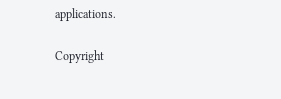applications.

Copyright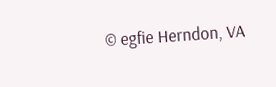© egfie Herndon, VA